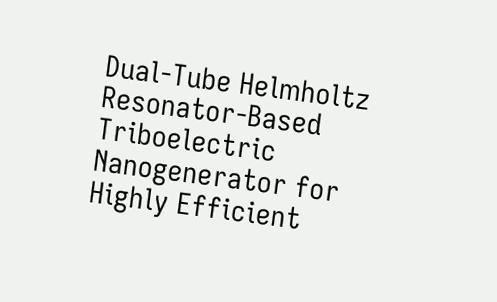Dual-Tube Helmholtz Resonator-Based Triboelectric Nanogenerator for Highly Efficient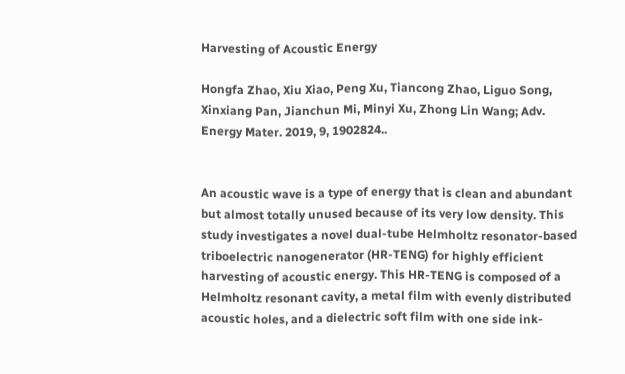Harvesting of Acoustic Energy

Hongfa Zhao, Xiu Xiao, Peng Xu, Tiancong Zhao, Liguo Song, Xinxiang Pan, Jianchun Mi, Minyi Xu, Zhong Lin Wang; Adv. Energy Mater. 2019, 9, 1902824..


An acoustic wave is a type of energy that is clean and abundant but almost totally unused because of its very low density. This study investigates a novel dual-tube Helmholtz resonator-based triboelectric nanogenerator (HR-TENG) for highly efficient harvesting of acoustic energy. This HR-TENG is composed of a Helmholtz resonant cavity, a metal film with evenly distributed acoustic holes, and a dielectric soft film with one side ink-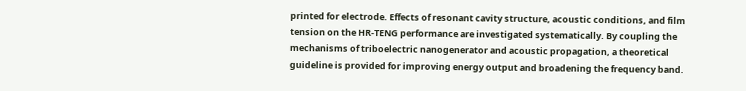printed for electrode. Effects of resonant cavity structure, acoustic conditions, and film tension on the HR-TENG performance are investigated systematically. By coupling the mechanisms of triboelectric nanogenerator and acoustic propagation, a theoretical guideline is provided for improving energy output and broadening the frequency band.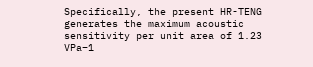Specifically, the present HR-TENG generates the maximum acoustic sensitivity per unit area of 1.23 VPa−1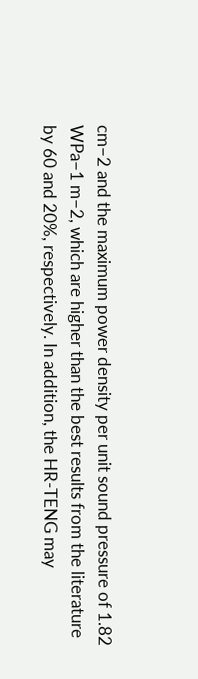cm−2 and the maximum power density per unit sound pressure of 1.82 WPa−1 m−2, which are higher than the best results from the literature by 60 and 20%, respectively. In addition, the HR-TENG may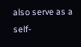also serve as a self-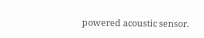powered acoustic sensor.